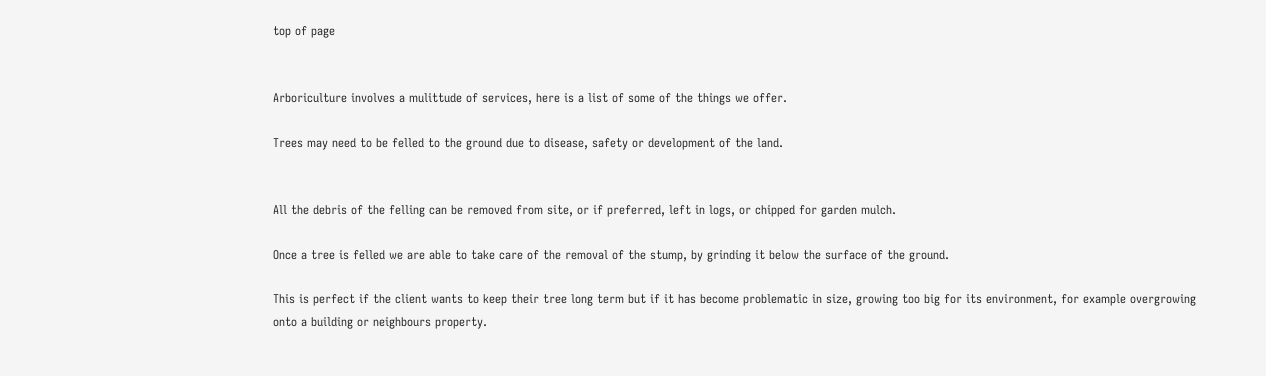top of page


Arboriculture involves a mulittude of services, here is a list of some of the things we offer.

Trees may need to be felled to the ground due to disease, safety or development of the land.


All the debris of the felling can be removed from site, or if preferred, left in logs, or chipped for garden mulch.

Once a tree is felled we are able to take care of the removal of the stump, by grinding it below the surface of the ground.

This is perfect if the client wants to keep their tree long term but if it has become problematic in size, growing too big for its environment, for example overgrowing onto a building or neighbours property.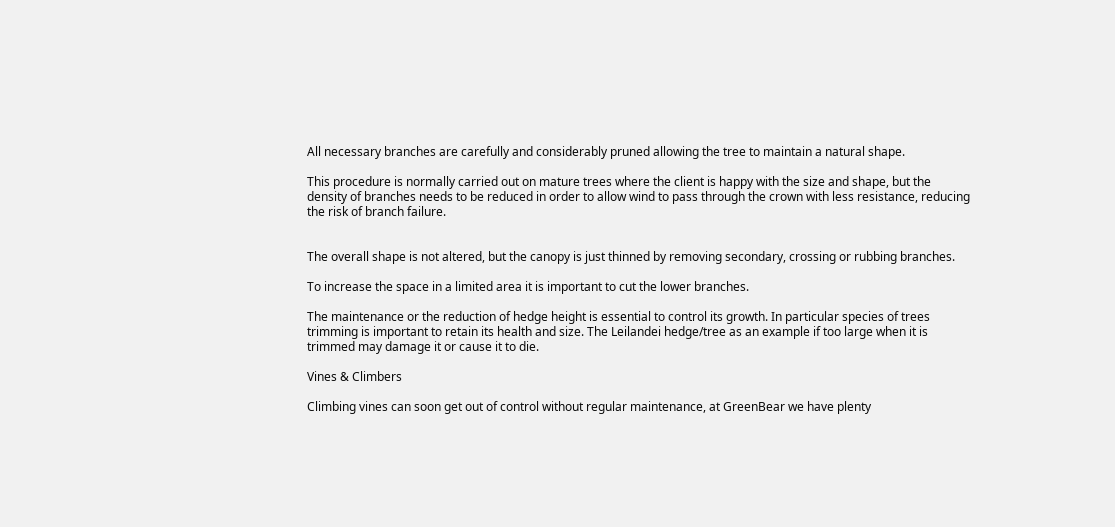All necessary branches are carefully and considerably pruned allowing the tree to maintain a natural shape.

This procedure is normally carried out on mature trees where the client is happy with the size and shape, but the density of branches needs to be reduced in order to allow wind to pass through the crown with less resistance, reducing the risk of branch failure.


The overall shape is not altered, but the canopy is just thinned by removing secondary, crossing or rubbing branches.

To increase the space in a limited area it is important to cut the lower branches.

The maintenance or the reduction of hedge height is essential to control its growth. In particular species of trees trimming is important to retain its health and size. The Leilandei hedge/tree as an example if too large when it is trimmed may damage it or cause it to die.

Vines & Climbers

Climbing vines can soon get out of control without regular maintenance, at GreenBear we have plenty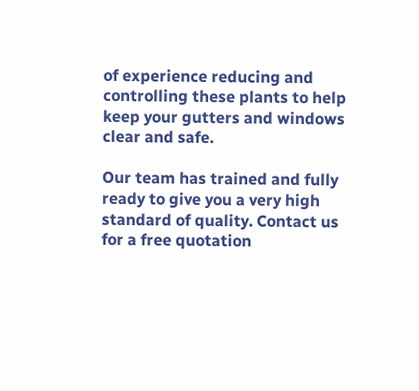of experience reducing and controlling these plants to help keep your gutters and windows clear and safe.

Our team has trained and fully ready to give you a very high standard of quality. Contact us for a free quotation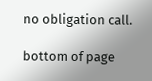no obligation call.

bottom of page